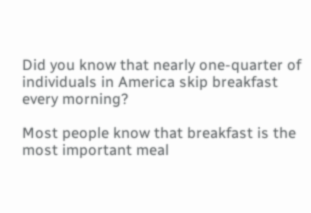Did you know that nearly one-quarter of individuals in America skip breakfast every morning?

Most people know that breakfast is the most important meal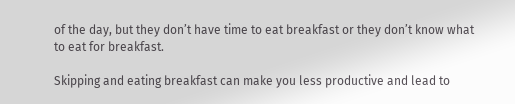of the day, but they don’t have time to eat breakfast or they don’t know what to eat for breakfast.

Skipping and eating breakfast can make you less productive and lead to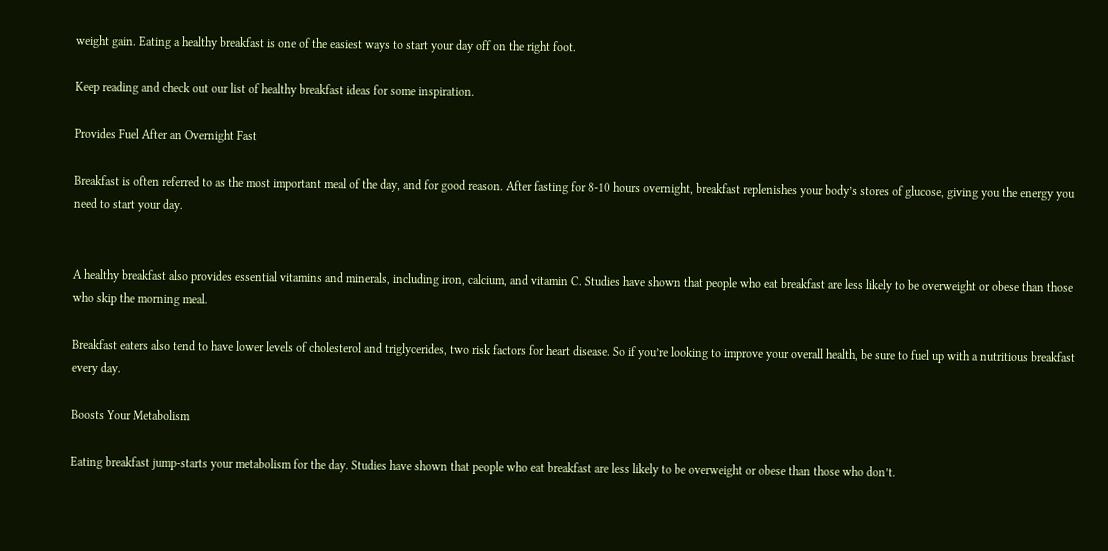weight gain. Eating a healthy breakfast is one of the easiest ways to start your day off on the right foot.

Keep reading and check out our list of healthy breakfast ideas for some inspiration.

Provides Fuel After an Overnight Fast

Breakfast is often referred to as the most important meal of the day, and for good reason. After fasting for 8-10 hours overnight, breakfast replenishes your body’s stores of glucose, giving you the energy you need to start your day.


A healthy breakfast also provides essential vitamins and minerals, including iron, calcium, and vitamin C. Studies have shown that people who eat breakfast are less likely to be overweight or obese than those who skip the morning meal.

Breakfast eaters also tend to have lower levels of cholesterol and triglycerides, two risk factors for heart disease. So if you’re looking to improve your overall health, be sure to fuel up with a nutritious breakfast every day.

Boosts Your Metabolism

Eating breakfast jump-starts your metabolism for the day. Studies have shown that people who eat breakfast are less likely to be overweight or obese than those who don’t.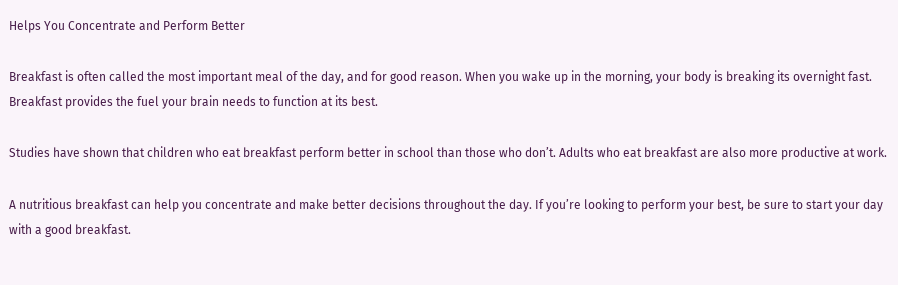Helps You Concentrate and Perform Better

Breakfast is often called the most important meal of the day, and for good reason. When you wake up in the morning, your body is breaking its overnight fast. Breakfast provides the fuel your brain needs to function at its best.

Studies have shown that children who eat breakfast perform better in school than those who don’t. Adults who eat breakfast are also more productive at work.

A nutritious breakfast can help you concentrate and make better decisions throughout the day. If you’re looking to perform your best, be sure to start your day with a good breakfast.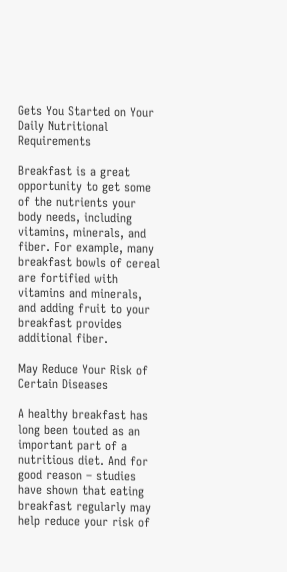Gets You Started on Your Daily Nutritional Requirements

Breakfast is a great opportunity to get some of the nutrients your body needs, including vitamins, minerals, and fiber. For example, many breakfast bowls of cereal are fortified with vitamins and minerals, and adding fruit to your breakfast provides additional fiber.

May Reduce Your Risk of Certain Diseases

A healthy breakfast has long been touted as an important part of a nutritious diet. And for good reason – studies have shown that eating breakfast regularly may help reduce your risk of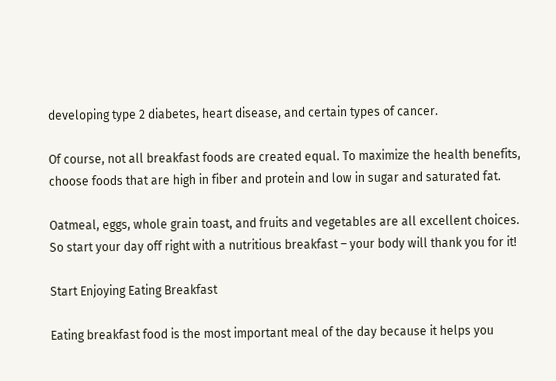developing type 2 diabetes, heart disease, and certain types of cancer.

Of course, not all breakfast foods are created equal. To maximize the health benefits, choose foods that are high in fiber and protein and low in sugar and saturated fat.

Oatmeal, eggs, whole grain toast, and fruits and vegetables are all excellent choices. So start your day off right with a nutritious breakfast – your body will thank you for it!

Start Enjoying Eating Breakfast

Eating breakfast food is the most important meal of the day because it helps you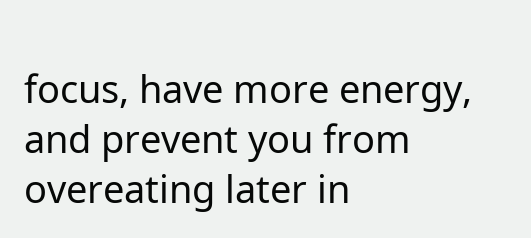focus, have more energy, and prevent you from overeating later in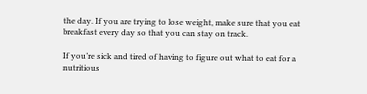the day. If you are trying to lose weight, make sure that you eat breakfast every day so that you can stay on track.

If you’re sick and tired of having to figure out what to eat for a nutritious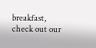breakfast, check out our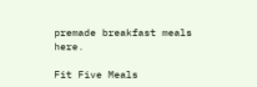premade breakfast meals here.

Fit Five Meals